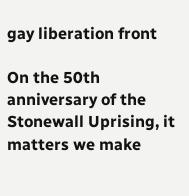gay liberation front

On the 50th anniversary of the Stonewall Uprising, it matters we make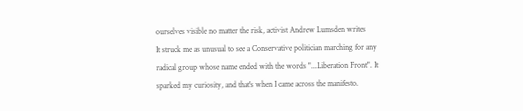ourselves visible no matter the risk, activist Andrew Lumsden writes
It struck me as unusual to see a Conservative politician marching for any radical group whose name ended with the words "...Liberation Front". It sparked my curiosity, and that's when I came across the manifesto.